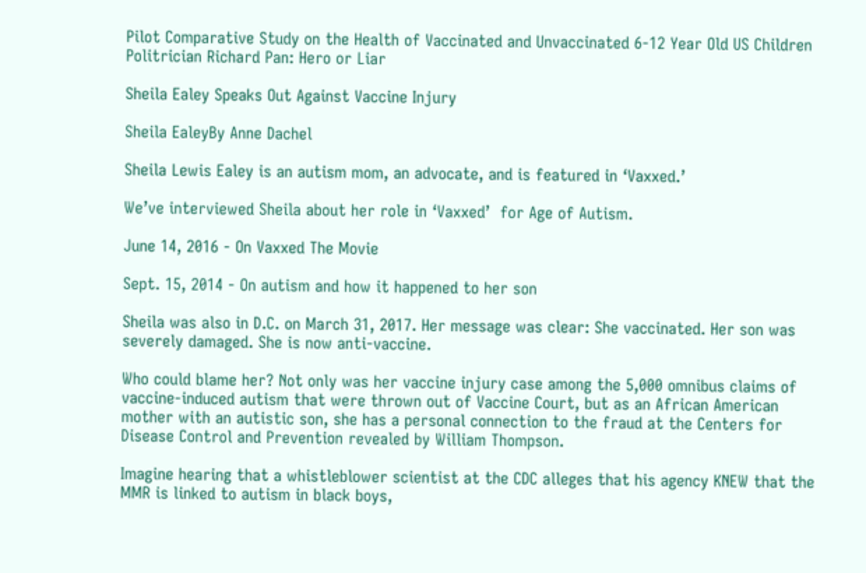Pilot Comparative Study on the Health of Vaccinated and Unvaccinated 6-12 Year Old US Children
Politrician Richard Pan: Hero or Liar

Sheila Ealey Speaks Out Against Vaccine Injury

Sheila EaleyBy Anne Dachel

Sheila Lewis Ealey is an autism mom, an advocate, and is featured in ‘Vaxxed.’

We’ve interviewed Sheila about her role in ‘Vaxxed’  for Age of Autism.

June 14, 2016 - On Vaxxed The Movie

Sept. 15, 2014 - On autism and how it happened to her son

Sheila was also in D.C. on March 31, 2017. Her message was clear: She vaccinated. Her son was severely damaged. She is now anti-vaccine.

Who could blame her? Not only was her vaccine injury case among the 5,000 omnibus claims of vaccine-induced autism that were thrown out of Vaccine Court, but as an African American mother with an autistic son, she has a personal connection to the fraud at the Centers for Disease Control and Prevention revealed by William Thompson.

Imagine hearing that a whistleblower scientist at the CDC alleges that his agency KNEW that the MMR is linked to autism in black boys,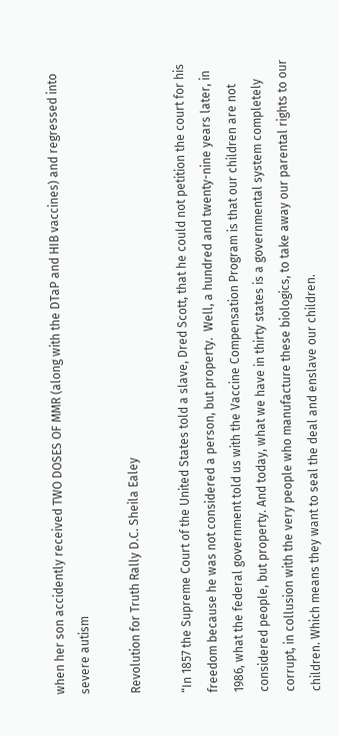when her son accidently received TWO DOSES OF MMR (along with the DTaP and HIB vaccines) and regressed into severe autism

Revolution for Truth Rally D.C. Sheila Ealey

“In 1857 the Supreme Court of the United States told a slave, Dred Scott, that he could not petition the court for his freedom because he was not considered a person, but property.  Well, a hundred and twenty-nine years later, in 1986, what the federal government told us with the Vaccine Compensation Program is that our children are not considered people, but property. And today, what we have in thirty states is a governmental system completely corrupt, in collusion with the very people who manufacture these biologics, to take away our parental rights to our children. Which means they want to seal the deal and enslave our children.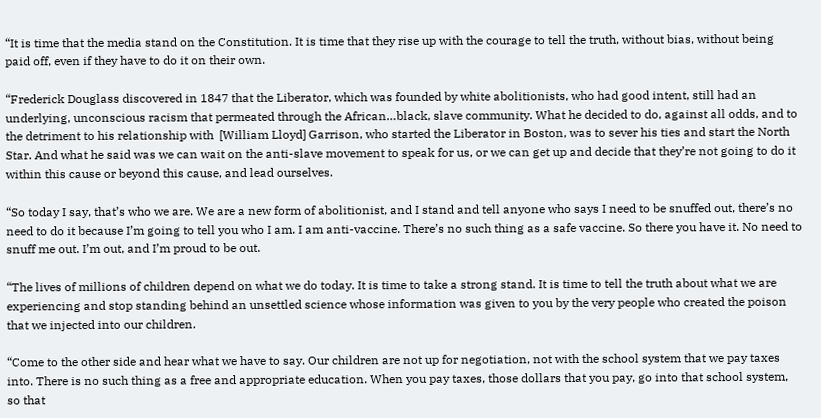“It is time that the media stand on the Constitution. It is time that they rise up with the courage to tell the truth, without bias, without being paid off, even if they have to do it on their own.

“Frederick Douglass discovered in 1847 that the Liberator, which was founded by white abolitionists, who had good intent, still had an underlying, unconscious racism that permeated through the African…black, slave community. What he decided to do, against all odds, and to the detriment to his relationship with  [William Lloyd] Garrison, who started the Liberator in Boston, was to sever his ties and start the North Star. And what he said was we can wait on the anti-slave movement to speak for us, or we can get up and decide that they’re not going to do it within this cause or beyond this cause, and lead ourselves.

“So today I say, that’s who we are. We are a new form of abolitionist, and I stand and tell anyone who says I need to be snuffed out, there’s no need to do it because I’m going to tell you who I am. I am anti-vaccine. There’s no such thing as a safe vaccine. So there you have it. No need to snuff me out. I’m out, and I’m proud to be out.

“The lives of millions of children depend on what we do today. It is time to take a strong stand. It is time to tell the truth about what we are experiencing and stop standing behind an unsettled science whose information was given to you by the very people who created the poison that we injected into our children.

“Come to the other side and hear what we have to say. Our children are not up for negotiation, not with the school system that we pay taxes into. There is no such thing as a free and appropriate education. When you pay taxes, those dollars that you pay, go into that school system, so that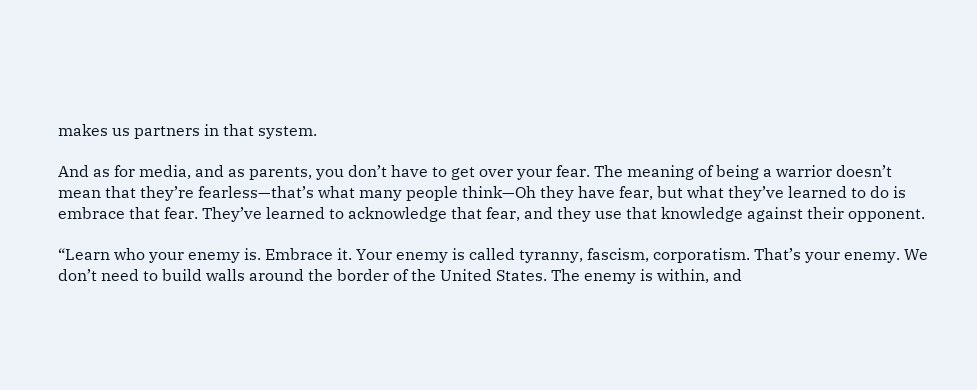makes us partners in that system.

And as for media, and as parents, you don’t have to get over your fear. The meaning of being a warrior doesn’t mean that they’re fearless—that’s what many people think—Oh they have fear, but what they’ve learned to do is embrace that fear. They’ve learned to acknowledge that fear, and they use that knowledge against their opponent.

“Learn who your enemy is. Embrace it. Your enemy is called tyranny, fascism, corporatism. That’s your enemy. We don’t need to build walls around the border of the United States. The enemy is within, and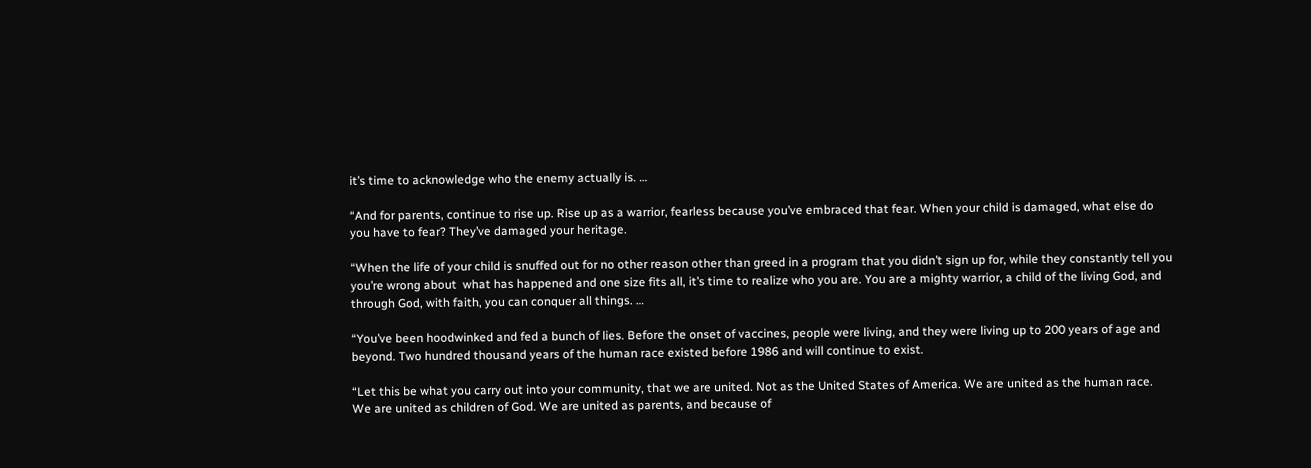it’s time to acknowledge who the enemy actually is. …

“And for parents, continue to rise up. Rise up as a warrior, fearless because you’ve embraced that fear. When your child is damaged, what else do you have to fear? They’ve damaged your heritage.

“When the life of your child is snuffed out for no other reason other than greed in a program that you didn’t sign up for, while they constantly tell you you’re wrong about  what has happened and one size fits all, it’s time to realize who you are. You are a mighty warrior, a child of the living God, and through God, with faith, you can conquer all things. …

“You’ve been hoodwinked and fed a bunch of lies. Before the onset of vaccines, people were living, and they were living up to 200 years of age and beyond. Two hundred thousand years of the human race existed before 1986 and will continue to exist.

“Let this be what you carry out into your community, that we are united. Not as the United States of America. We are united as the human race. We are united as children of God. We are united as parents, and because of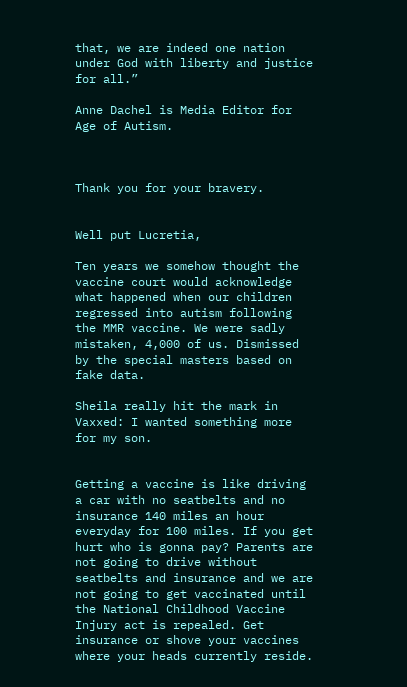that, we are indeed one nation under God with liberty and justice for all.”

Anne Dachel is Media Editor for Age of Autism.



Thank you for your bravery.


Well put Lucretia,

Ten years we somehow thought the vaccine court would acknowledge what happened when our children regressed into autism following the MMR vaccine. We were sadly mistaken, 4,000 of us. Dismissed by the special masters based on fake data.

Sheila really hit the mark in Vaxxed: I wanted something more for my son.


Getting a vaccine is like driving a car with no seatbelts and no insurance 140 miles an hour everyday for 100 miles. If you get hurt who is gonna pay? Parents are not going to drive without seatbelts and insurance and we are not going to get vaccinated until the National Childhood Vaccine Injury act is repealed. Get insurance or shove your vaccines where your heads currently reside.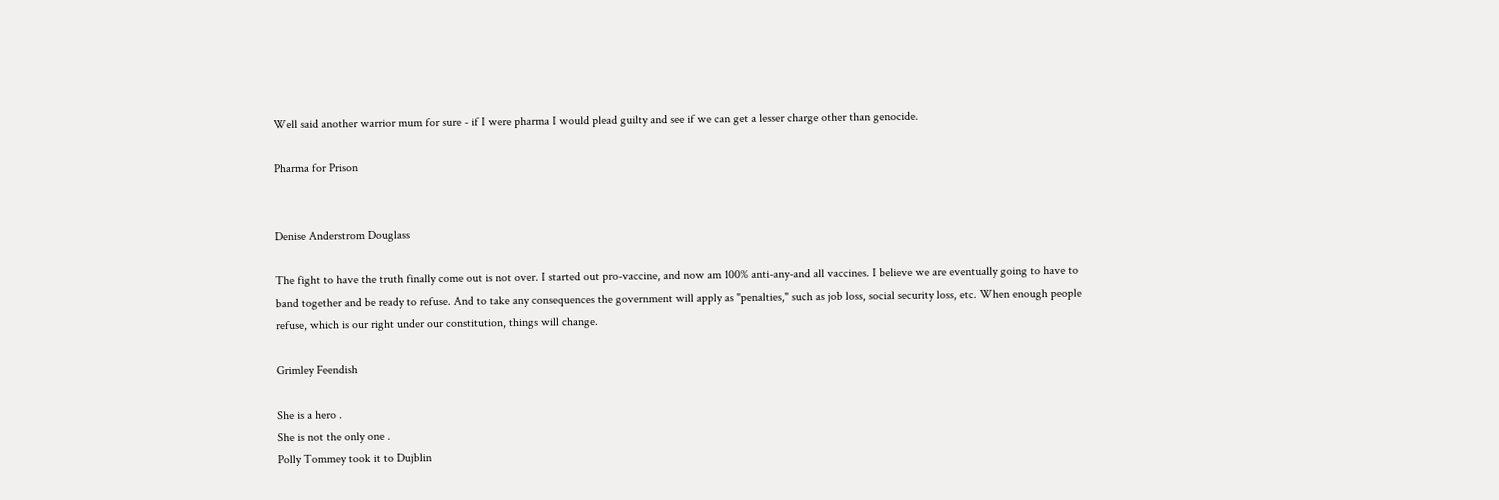Well said another warrior mum for sure - if I were pharma I would plead guilty and see if we can get a lesser charge other than genocide.

Pharma for Prison


Denise Anderstrom Douglass

The fight to have the truth finally come out is not over. I started out pro-vaccine, and now am 100% anti-any-and all vaccines. I believe we are eventually going to have to band together and be ready to refuse. And to take any consequences the government will apply as "penalties," such as job loss, social security loss, etc. When enough people refuse, which is our right under our constitution, things will change.

Grimley Feendish

She is a hero .
She is not the only one .
Polly Tommey took it to Dujblin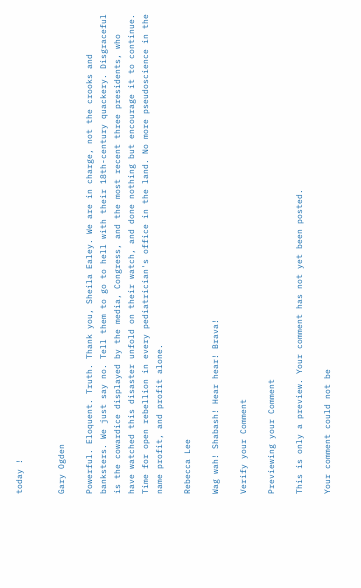today !


Gary Ogden

Powerful. Eloquent. Truth. Thank you, Sheila Ealey. We are in charge, not the crooks and banksters. We just say no. Tell them to go to hell with their 18th-century quackery. Disgraceful is the cowardice displayed by the media, Congress, and the most recent three presidents, who have watched this disaster unfold on their watch, and done nothing but encourage it to continue. Time for open rebellion in every pediatrician's office in the land. No more pseudoscience in the name profit, and profit alone.

Rebecca Lee

Wag wah! Shabash! Hear hear! Brava!

Verify your Comment

Previewing your Comment

This is only a preview. Your comment has not yet been posted.

Your comment could not be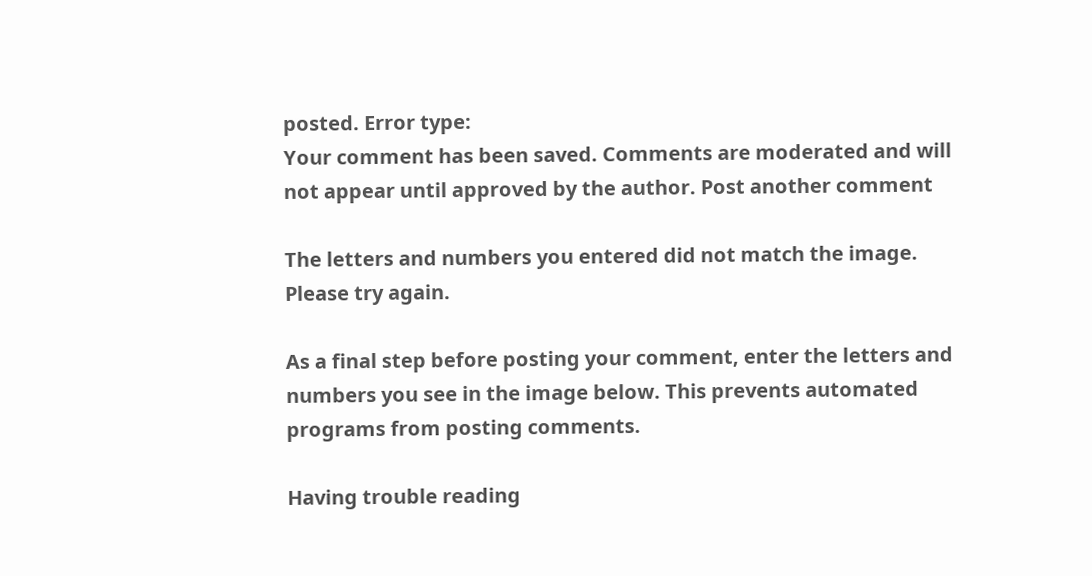posted. Error type:
Your comment has been saved. Comments are moderated and will not appear until approved by the author. Post another comment

The letters and numbers you entered did not match the image. Please try again.

As a final step before posting your comment, enter the letters and numbers you see in the image below. This prevents automated programs from posting comments.

Having trouble reading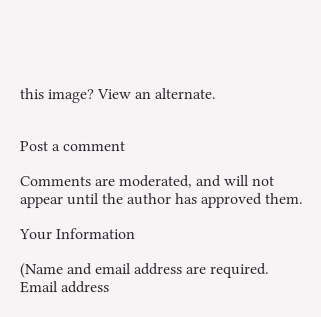this image? View an alternate.


Post a comment

Comments are moderated, and will not appear until the author has approved them.

Your Information

(Name and email address are required. Email address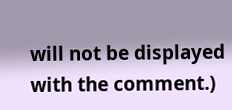will not be displayed with the comment.)